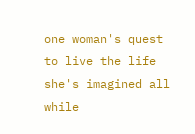one woman's quest to live the life she's imagined all while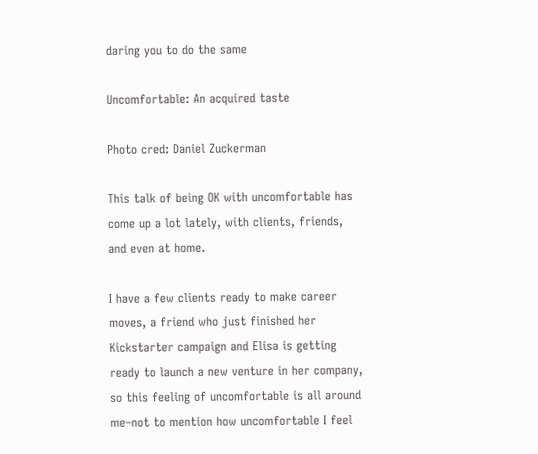daring you to do the same

Uncomfortable: An acquired taste

Photo cred: Daniel Zuckerman

This talk of being OK with uncomfortable has come up a lot lately, with clients, friends, and even at home.

I have a few clients ready to make career moves, a friend who just finished her Kickstarter campaign and Elisa is getting ready to launch a new venture in her company, so this feeling of uncomfortable is all around me–not to mention how uncomfortable I feel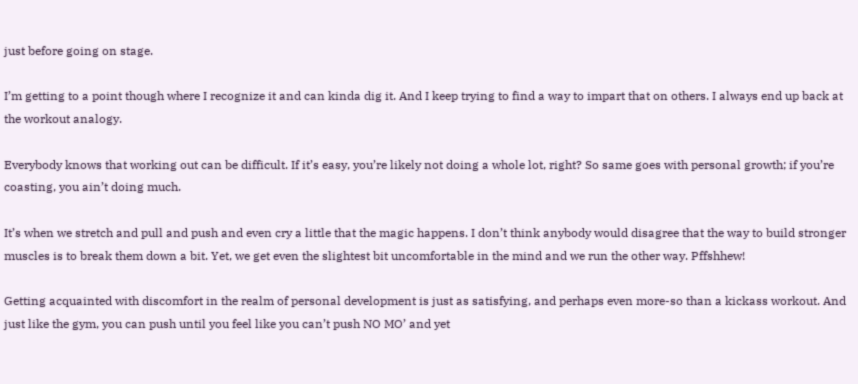just before going on stage.

I’m getting to a point though where I recognize it and can kinda dig it. And I keep trying to find a way to impart that on others. I always end up back at the workout analogy.

Everybody knows that working out can be difficult. If it’s easy, you’re likely not doing a whole lot, right? So same goes with personal growth; if you’re coasting, you ain’t doing much.

It’s when we stretch and pull and push and even cry a little that the magic happens. I don’t think anybody would disagree that the way to build stronger muscles is to break them down a bit. Yet, we get even the slightest bit uncomfortable in the mind and we run the other way. Pffshhew!

Getting acquainted with discomfort in the realm of personal development is just as satisfying, and perhaps even more-so than a kickass workout. And just like the gym, you can push until you feel like you can’t push NO MO’ and yet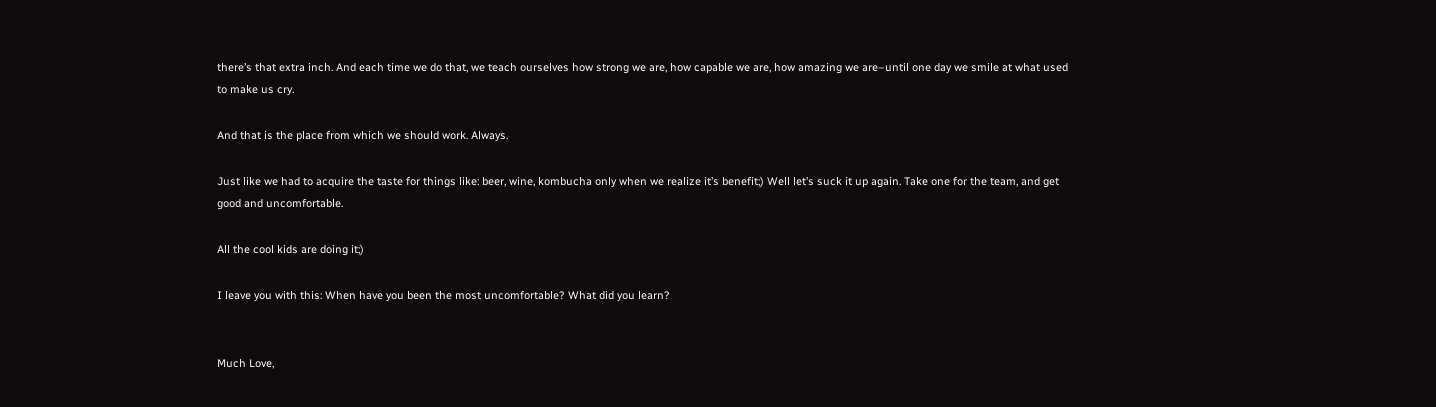there’s that extra inch. And each time we do that, we teach ourselves how strong we are, how capable we are, how amazing we are–until one day we smile at what used to make us cry.

And that is the place from which we should work. Always.

Just like we had to acquire the taste for things like: beer, wine, kombucha only when we realize it’s benefit;) Well let’s suck it up again. Take one for the team, and get good and uncomfortable.

All the cool kids are doing it;)

I leave you with this: When have you been the most uncomfortable? What did you learn?


Much Love,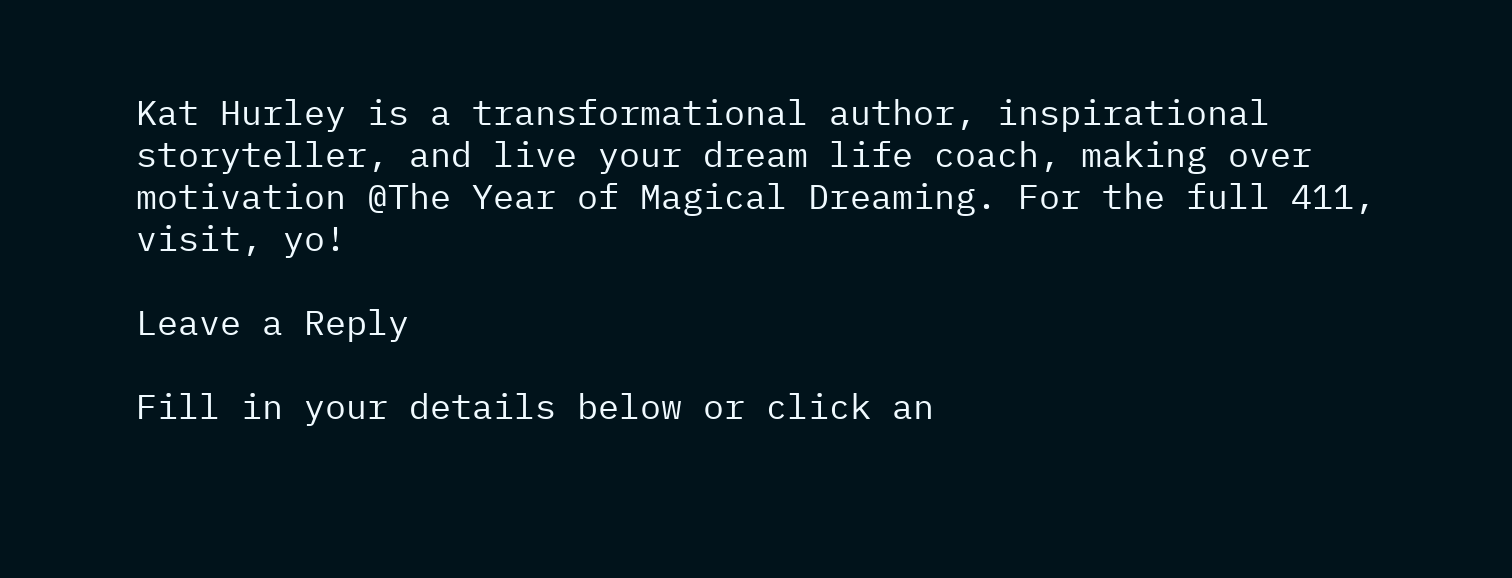Kat Hurley is a transformational author, inspirational storyteller, and live your dream life coach, making over motivation @The Year of Magical Dreaming. For the full 411, visit, yo!

Leave a Reply

Fill in your details below or click an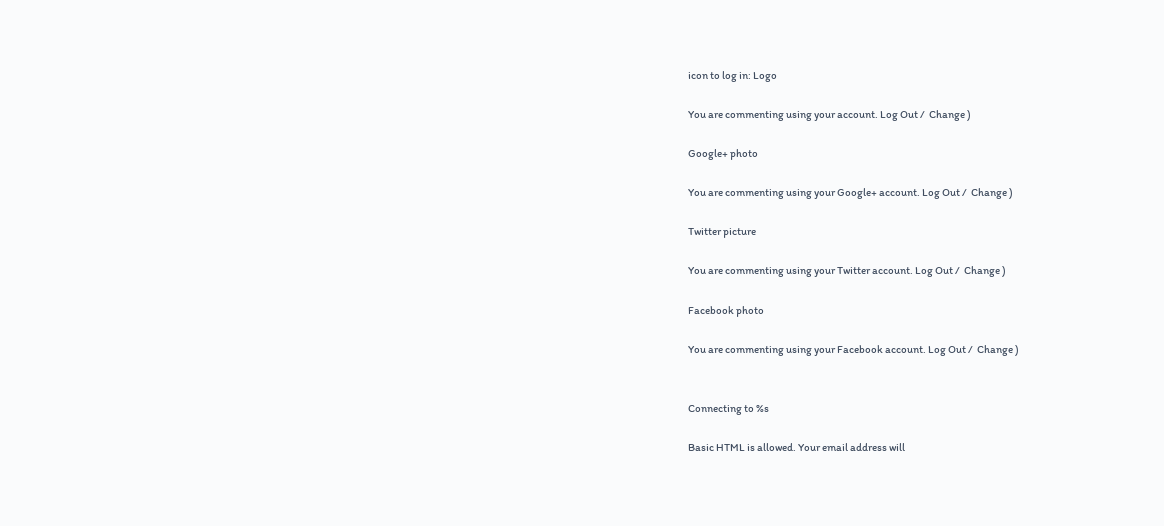icon to log in: Logo

You are commenting using your account. Log Out /  Change )

Google+ photo

You are commenting using your Google+ account. Log Out /  Change )

Twitter picture

You are commenting using your Twitter account. Log Out /  Change )

Facebook photo

You are commenting using your Facebook account. Log Out /  Change )


Connecting to %s

Basic HTML is allowed. Your email address will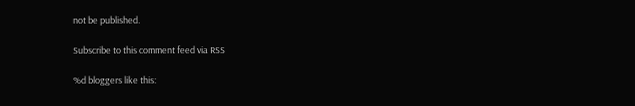not be published.

Subscribe to this comment feed via RSS

%d bloggers like this: